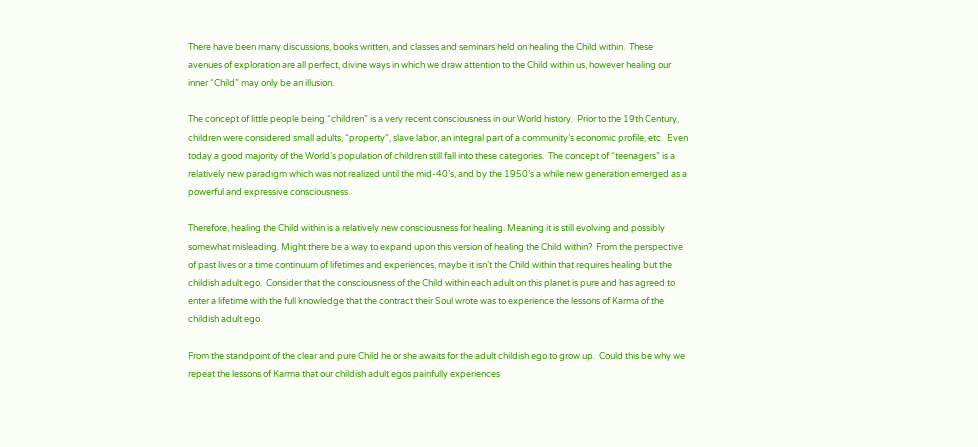There have been many discussions, books written, and classes and seminars held on healing the Child within.  These avenues of exploration are all perfect, divine ways in which we draw attention to the Child within us, however healing our inner “Child” may only be an illusion.

The concept of little people being “children” is a very recent consciousness in our World history.  Prior to the 19th Century, children were considered small adults, “property”, slave labor, an integral part of a community’s economic profile, etc.  Even today a good majority of the World’s population of children still fall into these categories.  The concept of “teenagers” is a relatively new paradigm which was not realized until the mid-40’s, and by the 1950’s a while new generation emerged as a powerful and expressive consciousness.

Therefore, healing the Child within is a relatively new consciousness for healing. Meaning it is still evolving and possibly somewhat misleading. Might there be a way to expand upon this version of healing the Child within?  From the perspective of past lives or a time continuum of lifetimes and experiences, maybe it isn’t the Child within that requires healing but the childish adult ego.  Consider that the consciousness of the Child within each adult on this planet is pure and has agreed to enter a lifetime with the full knowledge that the contract their Soul wrote was to experience the lessons of Karma of the childish adult ego.

From the standpoint of the clear and pure Child he or she awaits for the adult childish ego to grow up.  Could this be why we repeat the lessons of Karma that our childish adult egos painfully experiences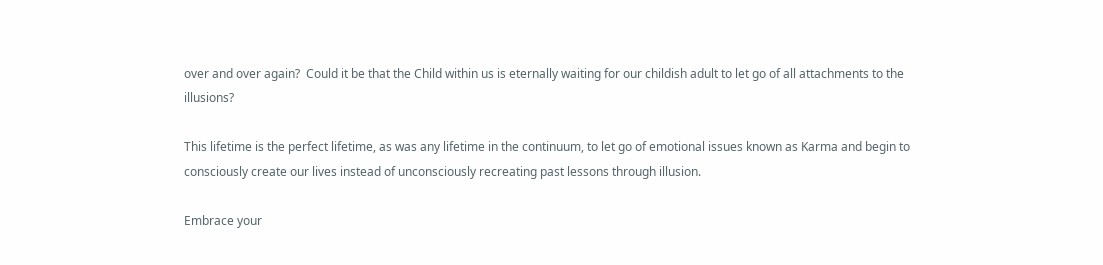over and over again?  Could it be that the Child within us is eternally waiting for our childish adult to let go of all attachments to the illusions?

This lifetime is the perfect lifetime, as was any lifetime in the continuum, to let go of emotional issues known as Karma and begin to consciously create our lives instead of unconsciously recreating past lessons through illusion.

Embrace your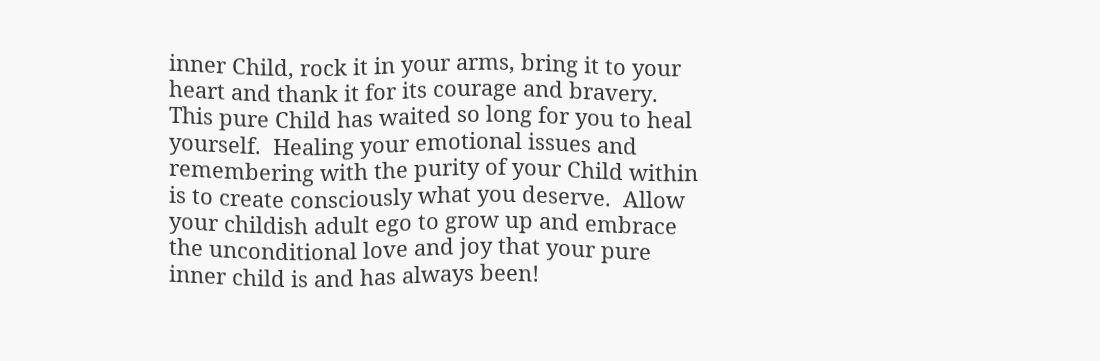inner Child, rock it in your arms, bring it to your heart and thank it for its courage and bravery.  This pure Child has waited so long for you to heal yourself.  Healing your emotional issues and remembering with the purity of your Child within is to create consciously what you deserve.  Allow your childish adult ego to grow up and embrace the unconditional love and joy that your pure inner child is and has always been!